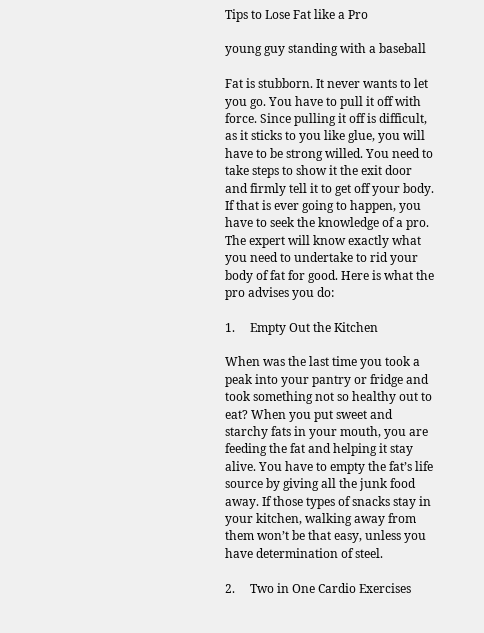Tips to Lose Fat like a Pro

young guy standing with a baseball

Fat is stubborn. It never wants to let you go. You have to pull it off with force. Since pulling it off is difficult, as it sticks to you like glue, you will have to be strong willed. You need to take steps to show it the exit door and firmly tell it to get off your body. If that is ever going to happen, you have to seek the knowledge of a pro. The expert will know exactly what you need to undertake to rid your body of fat for good. Here is what the pro advises you do:

1.     Empty Out the Kitchen

When was the last time you took a peak into your pantry or fridge and took something not so healthy out to eat? When you put sweet and starchy fats in your mouth, you are feeding the fat and helping it stay alive. You have to empty the fat’s life source by giving all the junk food away. If those types of snacks stay in your kitchen, walking away from them won’t be that easy, unless you have determination of steel.

2.     Two in One Cardio Exercises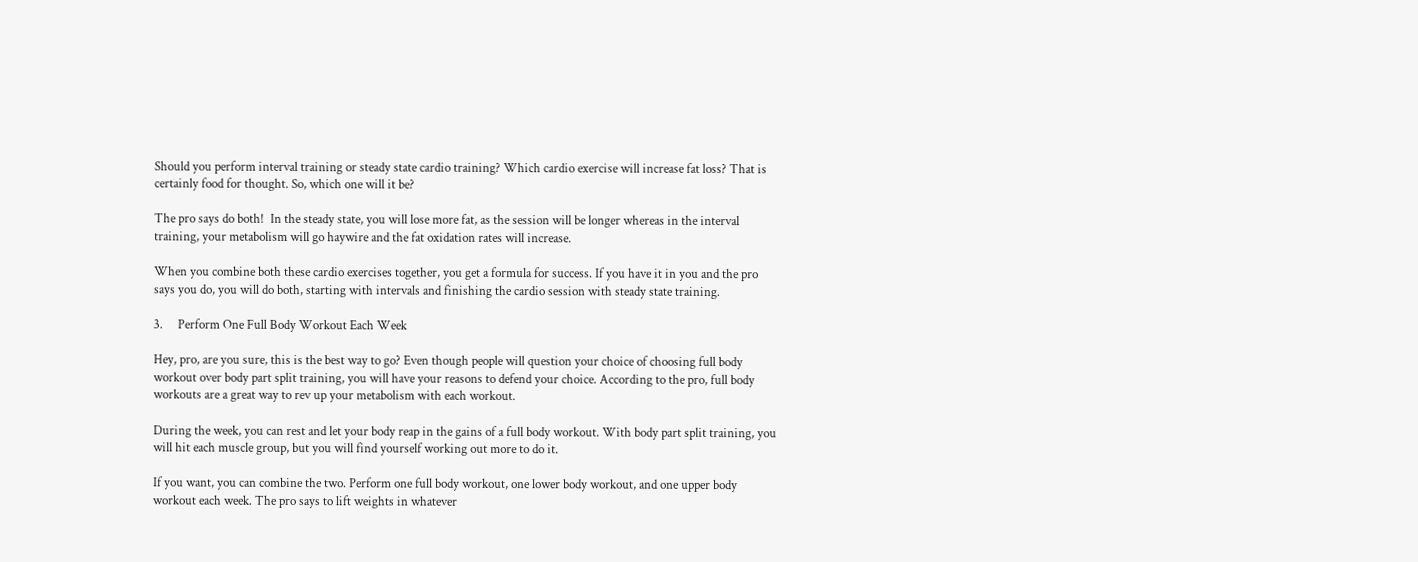Should you perform interval training or steady state cardio training? Which cardio exercise will increase fat loss? That is certainly food for thought. So, which one will it be?

The pro says do both!  In the steady state, you will lose more fat, as the session will be longer whereas in the interval training, your metabolism will go haywire and the fat oxidation rates will increase.

When you combine both these cardio exercises together, you get a formula for success. If you have it in you and the pro says you do, you will do both, starting with intervals and finishing the cardio session with steady state training.

3.     Perform One Full Body Workout Each Week

Hey, pro, are you sure, this is the best way to go? Even though people will question your choice of choosing full body workout over body part split training, you will have your reasons to defend your choice. According to the pro, full body workouts are a great way to rev up your metabolism with each workout.

During the week, you can rest and let your body reap in the gains of a full body workout. With body part split training, you will hit each muscle group, but you will find yourself working out more to do it.

If you want, you can combine the two. Perform one full body workout, one lower body workout, and one upper body workout each week. The pro says to lift weights in whatever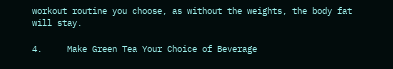workout routine you choose, as without the weights, the body fat will stay.

4.     Make Green Tea Your Choice of Beverage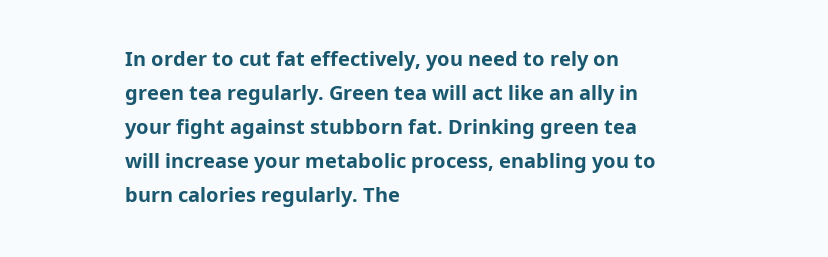In order to cut fat effectively, you need to rely on green tea regularly. Green tea will act like an ally in your fight against stubborn fat. Drinking green tea will increase your metabolic process, enabling you to burn calories regularly. The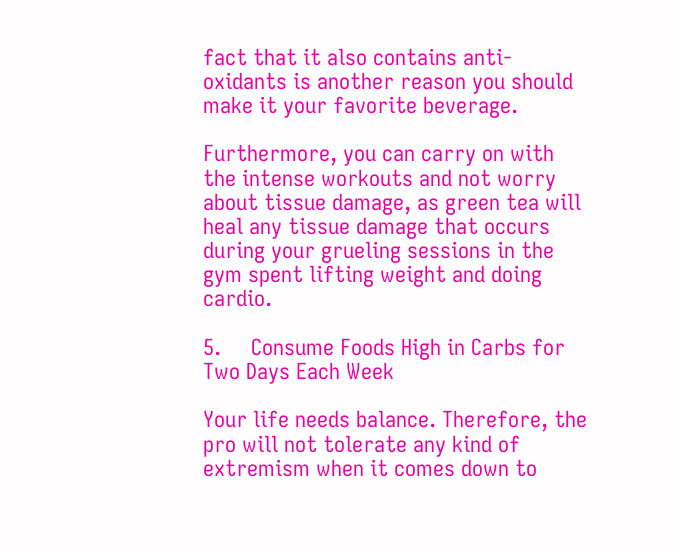fact that it also contains anti-oxidants is another reason you should make it your favorite beverage.

Furthermore, you can carry on with the intense workouts and not worry about tissue damage, as green tea will heal any tissue damage that occurs during your grueling sessions in the gym spent lifting weight and doing cardio.

5.     Consume Foods High in Carbs for Two Days Each Week

Your life needs balance. Therefore, the pro will not tolerate any kind of extremism when it comes down to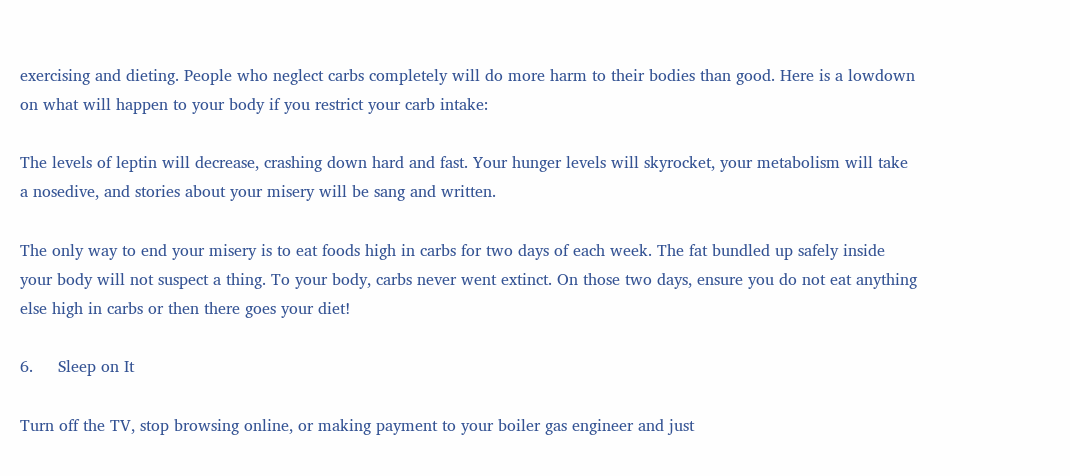exercising and dieting. People who neglect carbs completely will do more harm to their bodies than good. Here is a lowdown on what will happen to your body if you restrict your carb intake:

The levels of leptin will decrease, crashing down hard and fast. Your hunger levels will skyrocket, your metabolism will take a nosedive, and stories about your misery will be sang and written.

The only way to end your misery is to eat foods high in carbs for two days of each week. The fat bundled up safely inside your body will not suspect a thing. To your body, carbs never went extinct. On those two days, ensure you do not eat anything else high in carbs or then there goes your diet!

6.     Sleep on It

Turn off the TV, stop browsing online, or making payment to your boiler gas engineer and just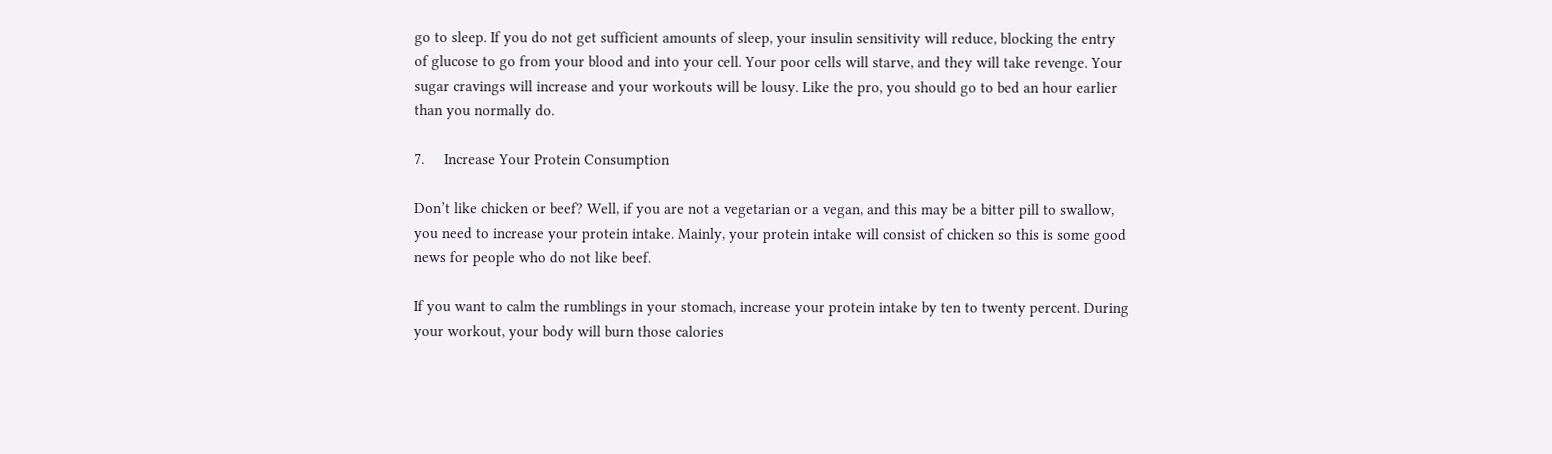go to sleep. If you do not get sufficient amounts of sleep, your insulin sensitivity will reduce, blocking the entry of glucose to go from your blood and into your cell. Your poor cells will starve, and they will take revenge. Your sugar cravings will increase and your workouts will be lousy. Like the pro, you should go to bed an hour earlier than you normally do.

7.     Increase Your Protein Consumption

Don’t like chicken or beef? Well, if you are not a vegetarian or a vegan, and this may be a bitter pill to swallow, you need to increase your protein intake. Mainly, your protein intake will consist of chicken so this is some good news for people who do not like beef.

If you want to calm the rumblings in your stomach, increase your protein intake by ten to twenty percent. During your workout, your body will burn those calories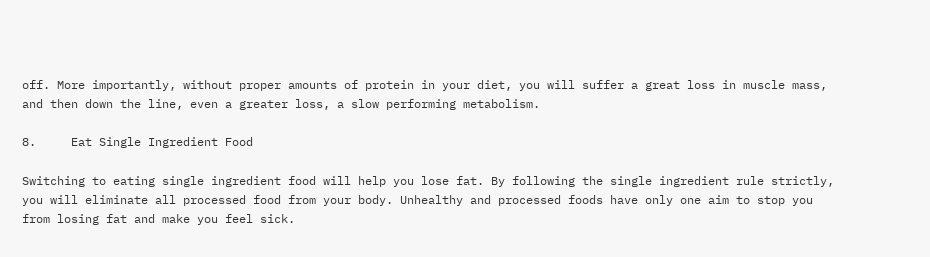off. More importantly, without proper amounts of protein in your diet, you will suffer a great loss in muscle mass, and then down the line, even a greater loss, a slow performing metabolism.

8.     Eat Single Ingredient Food

Switching to eating single ingredient food will help you lose fat. By following the single ingredient rule strictly, you will eliminate all processed food from your body. Unhealthy and processed foods have only one aim to stop you from losing fat and make you feel sick.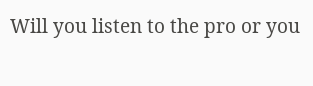Will you listen to the pro or you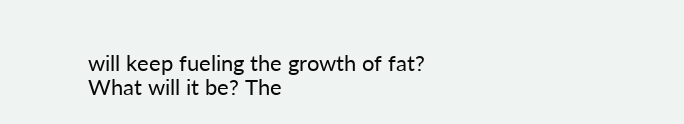will keep fueling the growth of fat? What will it be? The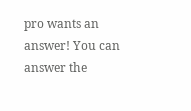pro wants an answer! You can answer the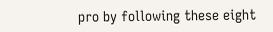pro by following these eight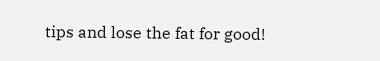tips and lose the fat for good!